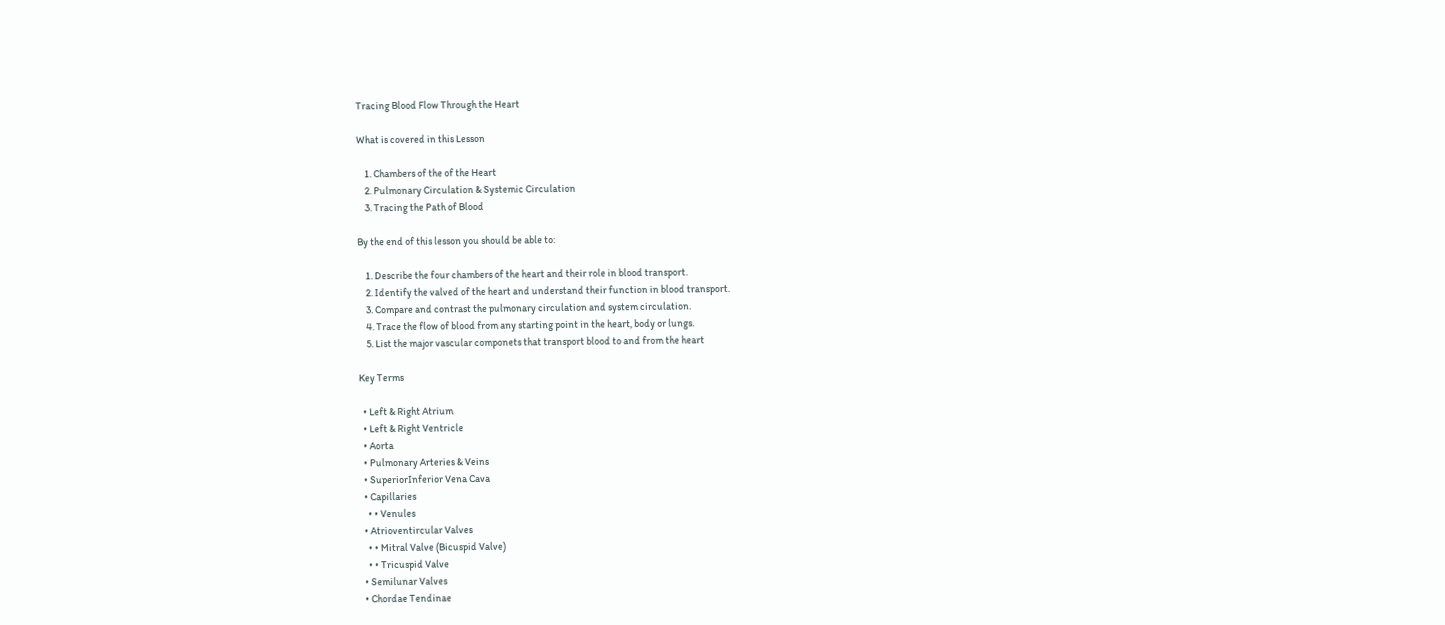Tracing Blood Flow Through the Heart

What is covered in this Lesson

    1. Chambers of the of the Heart
    2. Pulmonary Circulation & Systemic Circulation
    3. Tracing the Path of Blood

By the end of this lesson you should be able to:

    1. Describe the four chambers of the heart and their role in blood transport.
    2. Identify the valved of the heart and understand their function in blood transport.
    3. Compare and contrast the pulmonary circulation and system circulation.
    4. Trace the flow of blood from any starting point in the heart, body or lungs.
    5. List the major vascular componets that transport blood to and from the heart

Key Terms

  • Left & Right Atrium
  • Left & Right Ventricle
  • Aorta
  • Pulmonary Arteries & Veins
  • SuperiorInferior Vena Cava
  • Capillaries
    • • Venules
  • Atrioventircular Valves
    • • Mitral Valve (Bicuspid Valve)
    • • Tricuspid Valve
  • Semilunar Valves
  • Chordae Tendinae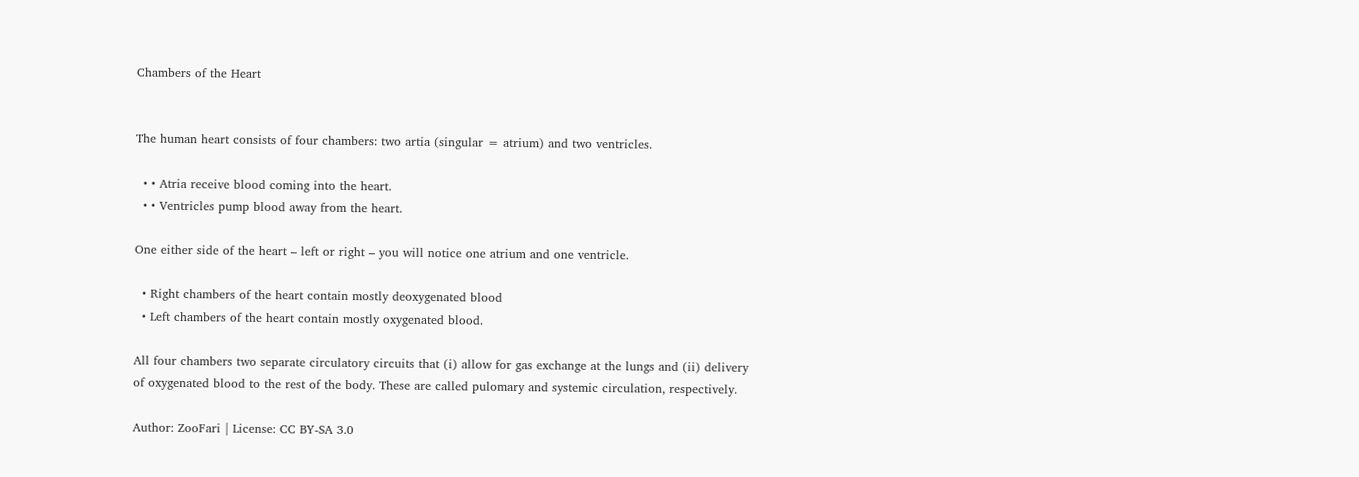Chambers of the Heart


The human heart consists of four chambers: two artia (singular = atrium) and two ventricles.

  • • Atria receive blood coming into the heart.
  • • Ventricles pump blood away from the heart.

One either side of the heart – left or right – you will notice one atrium and one ventricle.

  • Right chambers of the heart contain mostly deoxygenated blood
  • Left chambers of the heart contain mostly oxygenated blood.

All four chambers two separate circulatory circuits that (i) allow for gas exchange at the lungs and (ii) delivery of oxygenated blood to the rest of the body. These are called pulomary and systemic circulation, respectively.

Author: ZooFari | License: CC BY-SA 3.0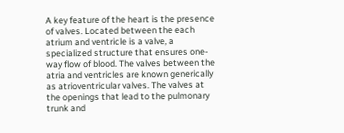A key feature of the heart is the presence of valves. Located between the each atrium and ventricle is a valve, a specialized structure that ensures one-way flow of blood. The valves between the atria and ventricles are known generically as atrioventricular valves. The valves at the openings that lead to the pulmonary trunk and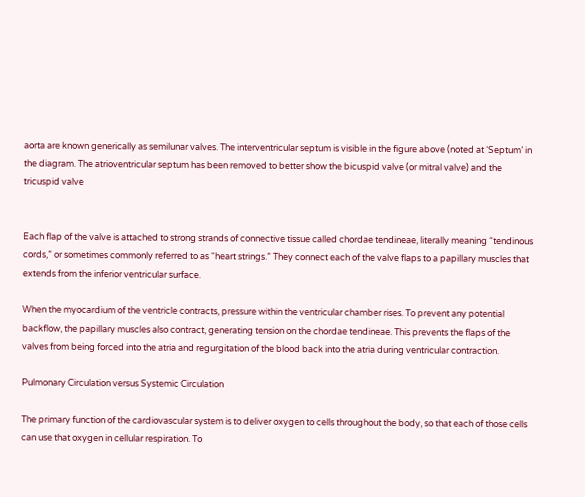aorta are known generically as semilunar valves. The interventricular septum is visible in the figure above (noted at ‘Septum’ in the diagram. The atrioventricular septum has been removed to better show the bicuspid valve (or mitral valve) and the tricuspid valve


Each flap of the valve is attached to strong strands of connective tissue called chordae tendineae, literally meaning “tendinous cords,” or sometimes commonly referred to as “heart strings.” They connect each of the valve flaps to a papillary muscles that extends from the inferior ventricular surface.

When the myocardium of the ventricle contracts, pressure within the ventricular chamber rises. To prevent any potential backflow, the papillary muscles also contract, generating tension on the chordae tendineae. This prevents the flaps of the valves from being forced into the atria and regurgitation of the blood back into the atria during ventricular contraction.

Pulmonary Circulation versus Systemic Circulation

The primary function of the cardiovascular system is to deliver oxygen to cells throughout the body, so that each of those cells can use that oxygen in cellular respiration. To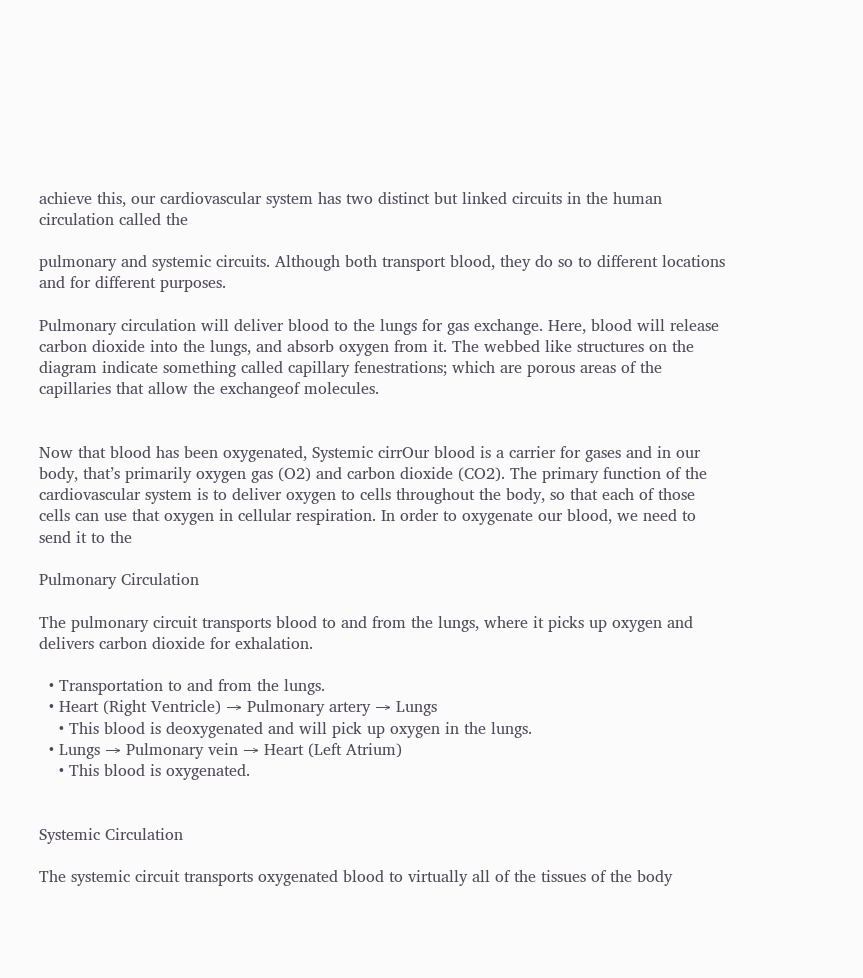achieve this, our cardiovascular system has two distinct but linked circuits in the human circulation called the

pulmonary and systemic circuits. Although both transport blood, they do so to different locations and for different purposes.

Pulmonary circulation will deliver blood to the lungs for gas exchange. Here, blood will release carbon dioxide into the lungs, and absorb oxygen from it. The webbed like structures on the diagram indicate something called capillary fenestrations; which are porous areas of the capillaries that allow the exchangeof molecules.


Now that blood has been oxygenated, Systemic cirrOur blood is a carrier for gases and in our body, that’s primarily oxygen gas (O2) and carbon dioxide (CO2). The primary function of the cardiovascular system is to deliver oxygen to cells throughout the body, so that each of those cells can use that oxygen in cellular respiration. In order to oxygenate our blood, we need to send it to the

Pulmonary Circulation

The pulmonary circuit transports blood to and from the lungs, where it picks up oxygen and delivers carbon dioxide for exhalation.

  • Transportation to and from the lungs.
  • Heart (Right Ventricle) → Pulmonary artery → Lungs
    • This blood is deoxygenated and will pick up oxygen in the lungs.
  • Lungs → Pulmonary vein → Heart (Left Atrium)
    • This blood is oxygenated.


Systemic Circulation

The systemic circuit transports oxygenated blood to virtually all of the tissues of the body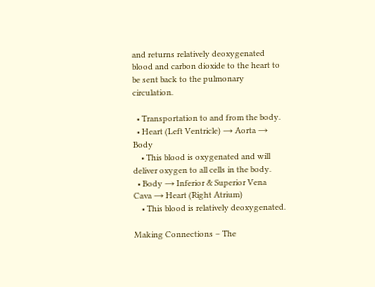and returns relatively deoxygenated blood and carbon dioxide to the heart to be sent back to the pulmonary circulation.

  • Transportation to and from the body.
  • Heart (Left Ventricle) → Aorta → Body
    • This blood is oxygenated and will deliver oxygen to all cells in the body.
  • Body → Inferior & Superior Vena Cava → Heart (Right Atrium)
    • This blood is relatively deoxygenated.

Making Connections – The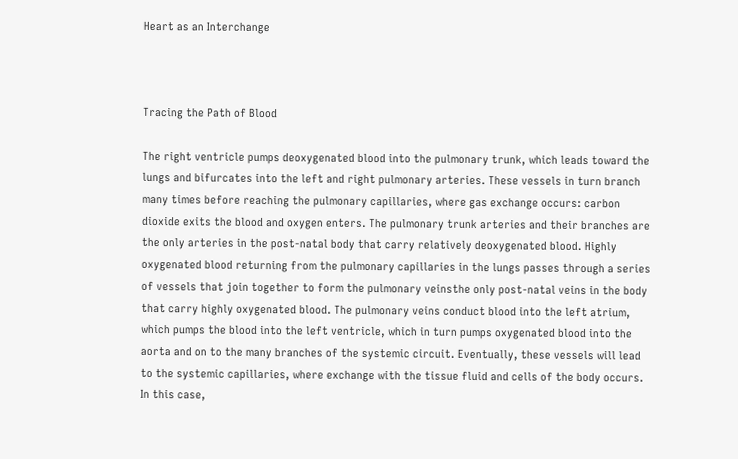Heart as an Interchange



Tracing the Path of Blood

The right ventricle pumps deoxygenated blood into the pulmonary trunk, which leads toward the lungs and bifurcates into the left and right pulmonary arteries. These vessels in turn branch many times before reaching the pulmonary capillaries, where gas exchange occurs: carbon dioxide exits the blood and oxygen enters. The pulmonary trunk arteries and their branches are the only arteries in the post-natal body that carry relatively deoxygenated blood. Highly oxygenated blood returning from the pulmonary capillaries in the lungs passes through a series of vessels that join together to form the pulmonary veinsthe only post-natal veins in the body that carry highly oxygenated blood. The pulmonary veins conduct blood into the left atrium, which pumps the blood into the left ventricle, which in turn pumps oxygenated blood into the aorta and on to the many branches of the systemic circuit. Eventually, these vessels will lead to the systemic capillaries, where exchange with the tissue fluid and cells of the body occurs. In this case,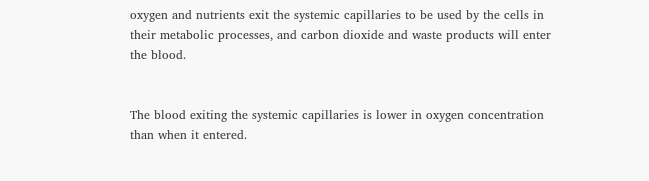oxygen and nutrients exit the systemic capillaries to be used by the cells in their metabolic processes, and carbon dioxide and waste products will enter the blood.


The blood exiting the systemic capillaries is lower in oxygen concentration than when it entered.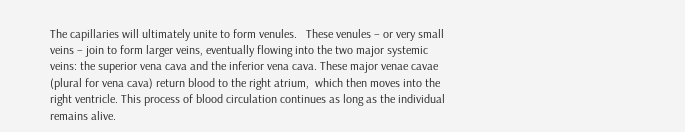The capillaries will ultimately unite to form venules.   These venules – or very small veins – join to form larger veins, eventually flowing into the two major systemic veins: the superior vena cava and the inferior vena cava. These major venae cavae (plural for vena cava) return blood to the right atrium,  which then moves into the right ventricle. This process of blood circulation continues as long as the individual remains alive.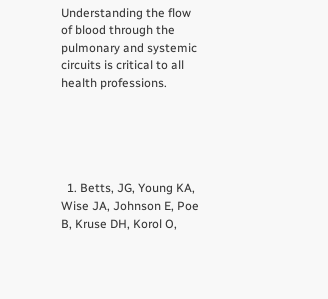Understanding the flow of blood through the pulmonary and systemic circuits is critical to all health professions.





  1. Betts, JG, Young KA, Wise JA, Johnson E, Poe B, Kruse DH, Korol O,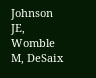Johnson JE, Womble M, DeSaix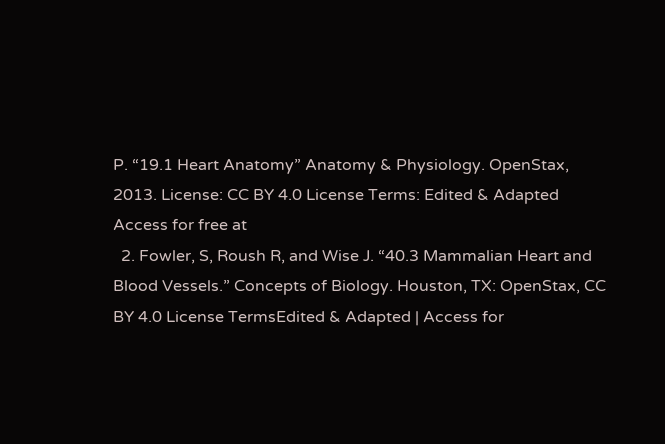P. “19.1 Heart Anatomy” Anatomy & Physiology. OpenStax, 2013. License: CC BY 4.0 License Terms: Edited & Adapted Access for free at
  2. Fowler, S, Roush R, and Wise J. “40.3 Mammalian Heart and Blood Vessels.” Concepts of Biology. Houston, TX: OpenStax, CC BY 4.0 License TermsEdited & Adapted | Access for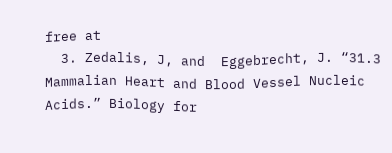free at
  3. Zedalis, J, and  Eggebrecht, J. “31.3 Mammalian Heart and Blood Vessel Nucleic Acids.” Biology for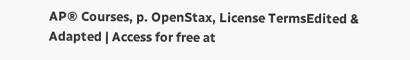AP® Courses, p. OpenStax, License TermsEdited & Adapted | Access for free at